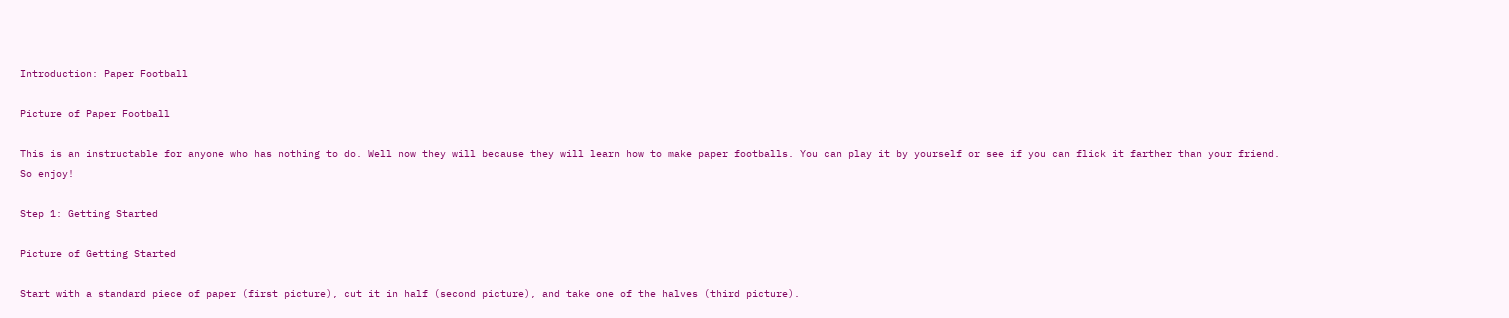Introduction: Paper Football

Picture of Paper Football

This is an instructable for anyone who has nothing to do. Well now they will because they will learn how to make paper footballs. You can play it by yourself or see if you can flick it farther than your friend.
So enjoy!

Step 1: Getting Started

Picture of Getting Started

Start with a standard piece of paper (first picture), cut it in half (second picture), and take one of the halves (third picture).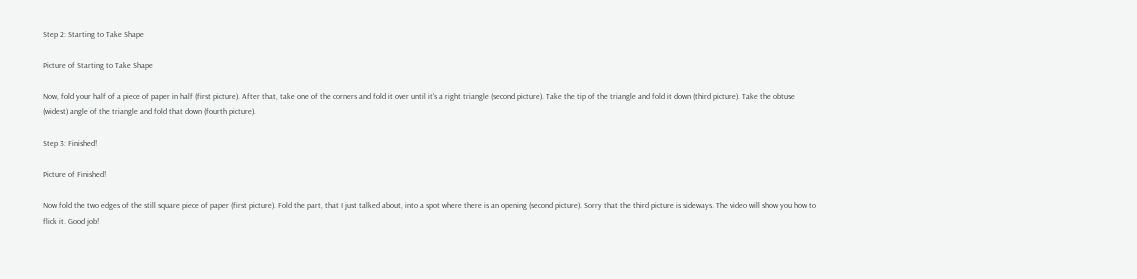Step 2: Starting to Take Shape

Picture of Starting to Take Shape

Now, fold your half of a piece of paper in half (first picture). After that, take one of the corners and fold it over until it's a right triangle (second picture). Take the tip of the triangle and fold it down (third picture). Take the obtuse (widest) angle of the triangle and fold that down (fourth picture).

Step 3: Finished!

Picture of Finished!

Now fold the two edges of the still square piece of paper (first picture). Fold the part, that I just talked about, into a spot where there is an opening (second picture). Sorry that the third picture is sideways. The video will show you how to flick it. Good job!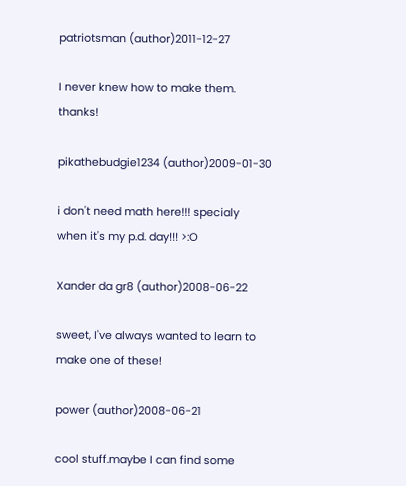patriotsman (author)2011-12-27

I never knew how to make them. thanks!

pikathebudgie1234 (author)2009-01-30

i don't need math here!!! specialy when it's my p.d. day!!! >:O

Xander da gr8 (author)2008-06-22

sweet, I've always wanted to learn to make one of these!

power (author)2008-06-21

cool stuff.maybe I can find some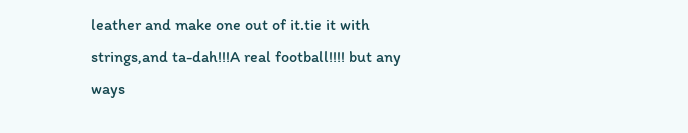leather and make one out of it.tie it with strings,and ta-dah!!!A real football!!!! but any ways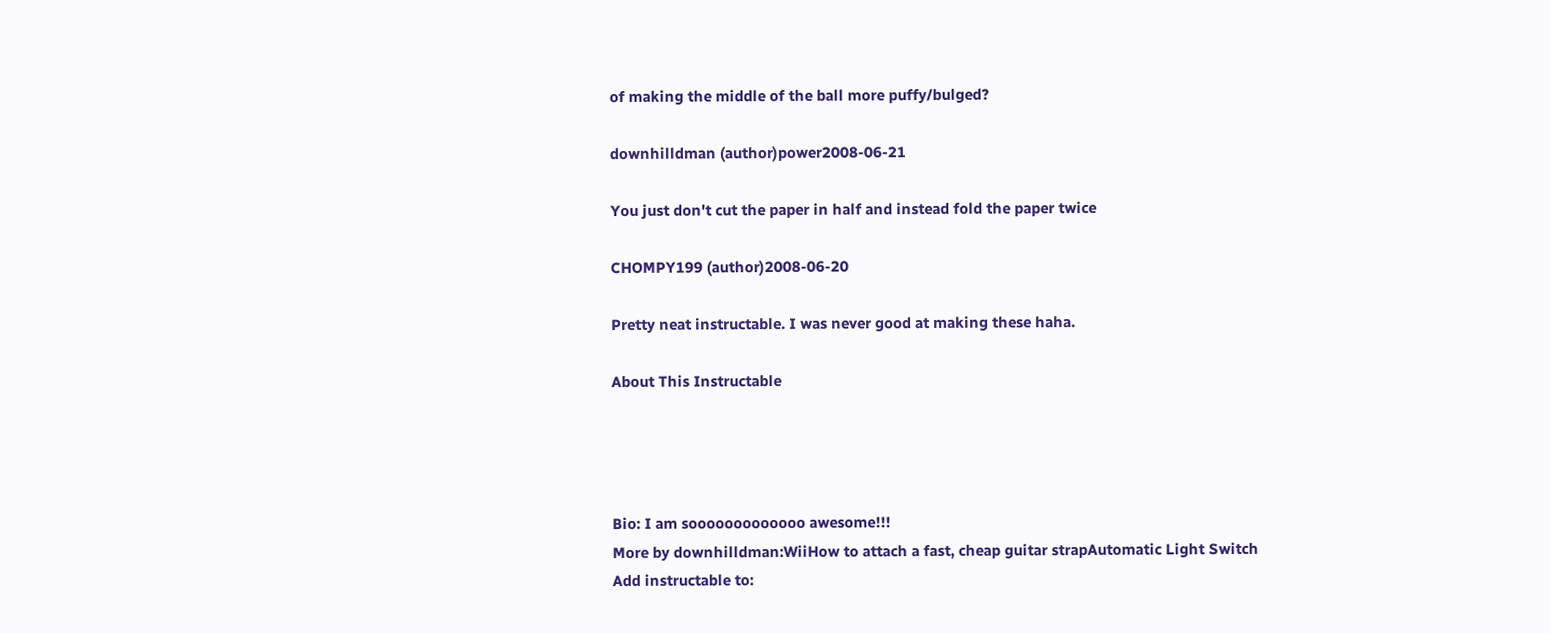of making the middle of the ball more puffy/bulged?

downhilldman (author)power2008-06-21

You just don't cut the paper in half and instead fold the paper twice

CHOMPY199 (author)2008-06-20

Pretty neat instructable. I was never good at making these haha.

About This Instructable




Bio: I am sooooooooooooo awesome!!!
More by downhilldman:WiiHow to attach a fast, cheap guitar strapAutomatic Light Switch
Add instructable to: